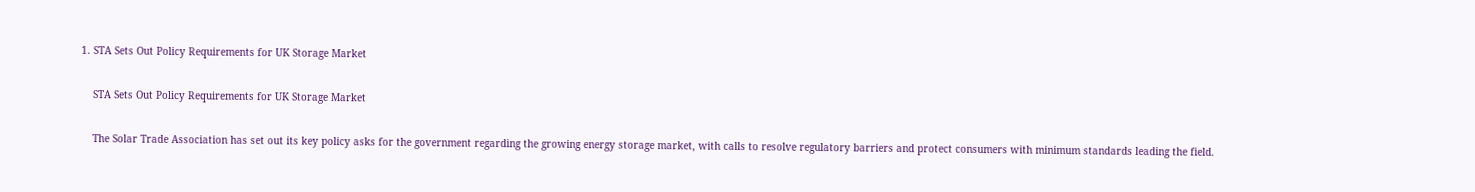1. STA Sets Out Policy Requirements for UK Storage Market

    STA Sets Out Policy Requirements for UK Storage Market

    The Solar Trade Association has set out its key policy asks for the government regarding the growing energy storage market, with calls to resolve regulatory barriers and protect consumers with minimum standards leading the field.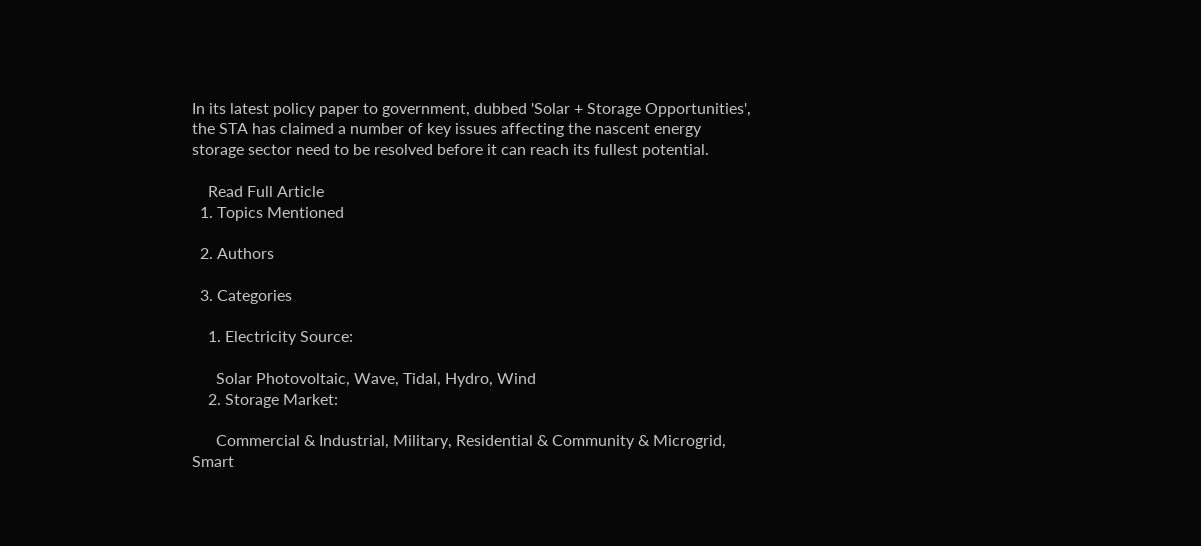In its latest policy paper to government, dubbed 'Solar + Storage Opportunities', the STA has claimed a number of key issues affecting the nascent energy storage sector need to be resolved before it can reach its fullest potential.

    Read Full Article
  1. Topics Mentioned

  2. Authors

  3. Categories

    1. Electricity Source:

      Solar Photovoltaic, Wave, Tidal, Hydro, Wind
    2. Storage Market:

      Commercial & Industrial, Military, Residential & Community & Microgrid, Smart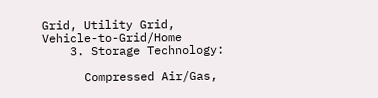Grid, Utility Grid, Vehicle-to-Grid/Home
    3. Storage Technology:

      Compressed Air/Gas,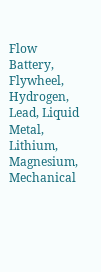Flow Battery, Flywheel, Hydrogen, Lead, Liquid Metal, Lithium, Magnesium, Mechanical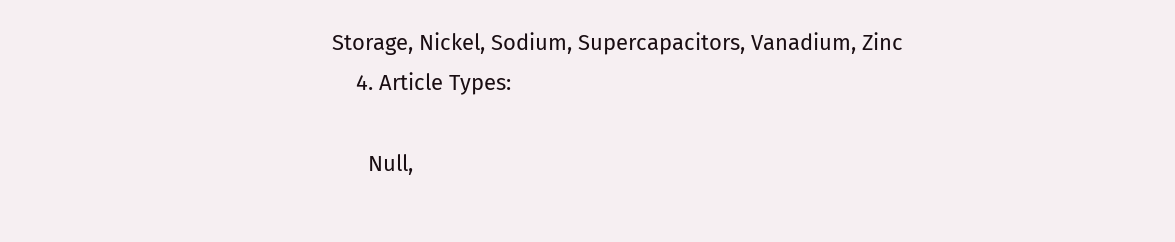Storage, Nickel, Sodium, Supercapacitors, Vanadium, Zinc
    4. Article Types:

      Null,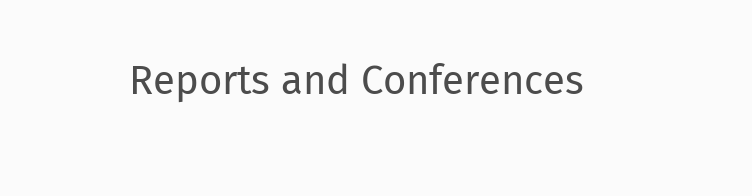Reports and Conferences